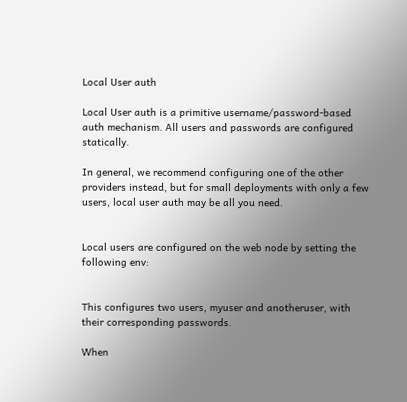Local User auth

Local User auth is a primitive username/password-based auth mechanism. All users and passwords are configured statically.

In general, we recommend configuring one of the other providers instead, but for small deployments with only a few users, local user auth may be all you need.


Local users are configured on the web node by setting the following env:


This configures two users, myuser and anotheruser, with their corresponding passwords.

When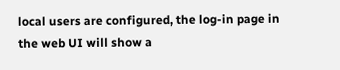local users are configured, the log-in page in the web UI will show a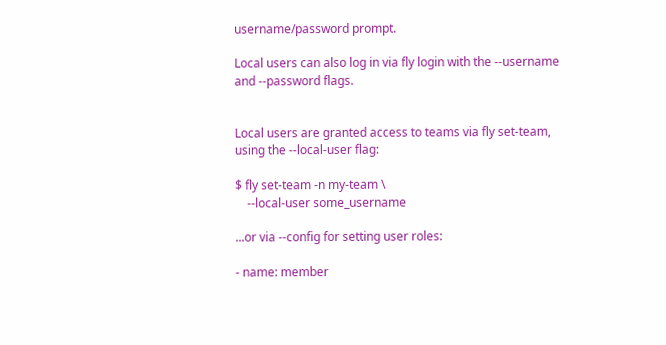username/password prompt.

Local users can also log in via fly login with the --username and --password flags.


Local users are granted access to teams via fly set-team, using the --local-user flag:

$ fly set-team -n my-team \
    --local-user some_username

...or via --config for setting user roles:

- name: member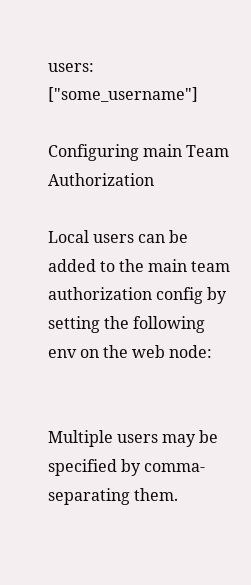users: ["some_username"]

Configuring main Team Authorization

Local users can be added to the main team authorization config by setting the following env on the web node:


Multiple users may be specified by comma-separating them.